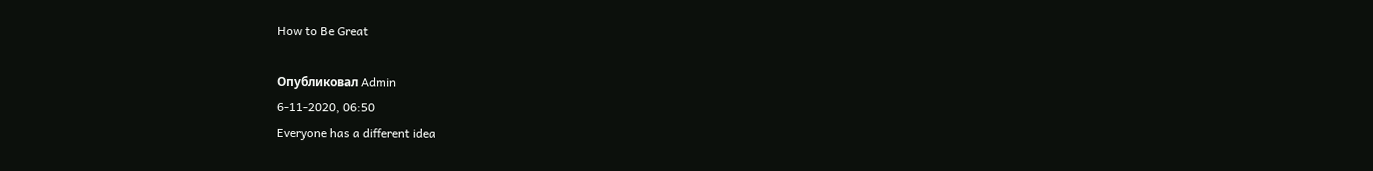How to Be Great

Опубликовал Admin
6-11-2020, 06:50
Everyone has a different idea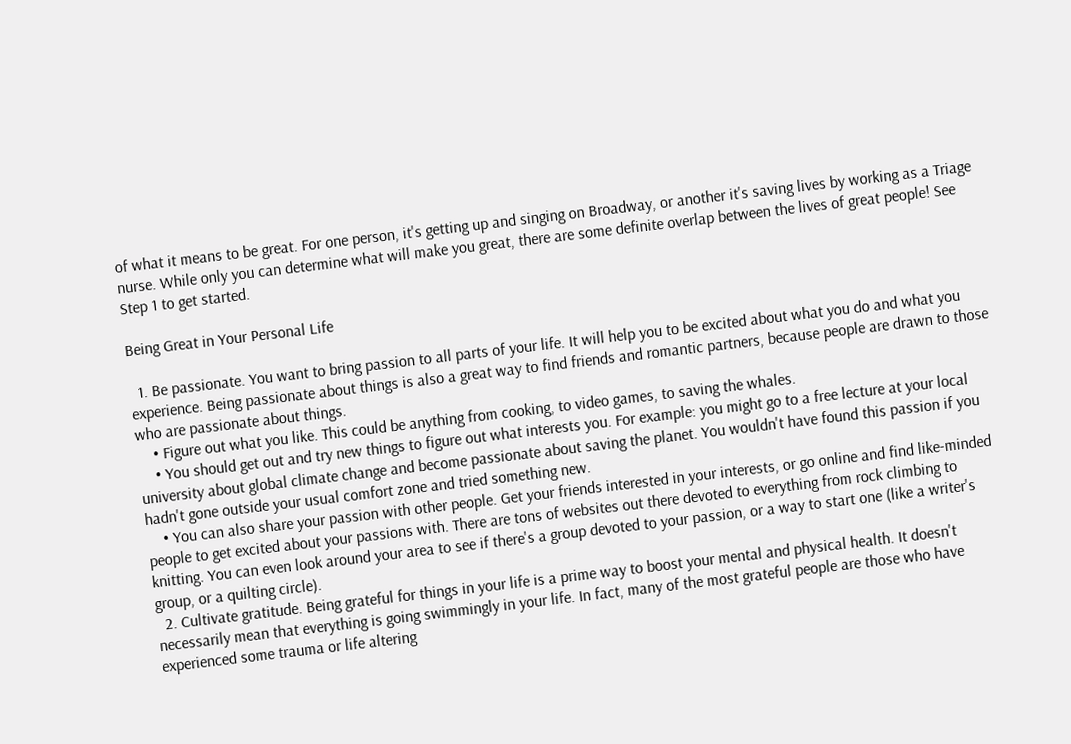of what it means to be great. For one person, it's getting up and singing on Broadway, or another it's saving lives by working as a Triage nurse. While only you can determine what will make you great, there are some definite overlap between the lives of great people! See Step 1 to get started.

Being Great in Your Personal Life

  1. Be passionate. You want to bring passion to all parts of your life. It will help you to be excited about what you do and what you experience. Being passionate about things is also a great way to find friends and romantic partners, because people are drawn to those who are passionate about things.
    • Figure out what you like. This could be anything from cooking, to video games, to saving the whales.
    • You should get out and try new things to figure out what interests you. For example: you might go to a free lecture at your local university about global climate change and become passionate about saving the planet. You wouldn't have found this passion if you hadn't gone outside your usual comfort zone and tried something new.
    • You can also share your passion with other people. Get your friends interested in your interests, or go online and find like-minded people to get excited about your passions with. There are tons of websites out there devoted to everything from rock climbing to knitting. You can even look around your area to see if there's a group devoted to your passion, or a way to start one (like a writer's group, or a quilting circle).
  2. Cultivate gratitude. Being grateful for things in your life is a prime way to boost your mental and physical health. It doesn't necessarily mean that everything is going swimmingly in your life. In fact, many of the most grateful people are those who have experienced some trauma or life altering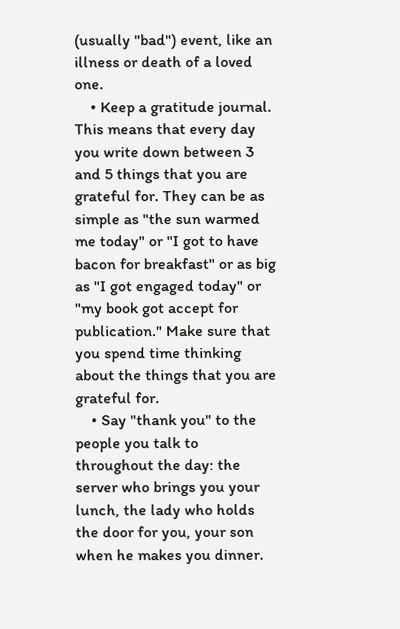(usually "bad") event, like an illness or death of a loved one.
    • Keep a gratitude journal. This means that every day you write down between 3 and 5 things that you are grateful for. They can be as simple as "the sun warmed me today" or "I got to have bacon for breakfast" or as big as "I got engaged today" or "my book got accept for publication." Make sure that you spend time thinking about the things that you are grateful for.
    • Say "thank you" to the people you talk to throughout the day: the server who brings you your lunch, the lady who holds the door for you, your son when he makes you dinner.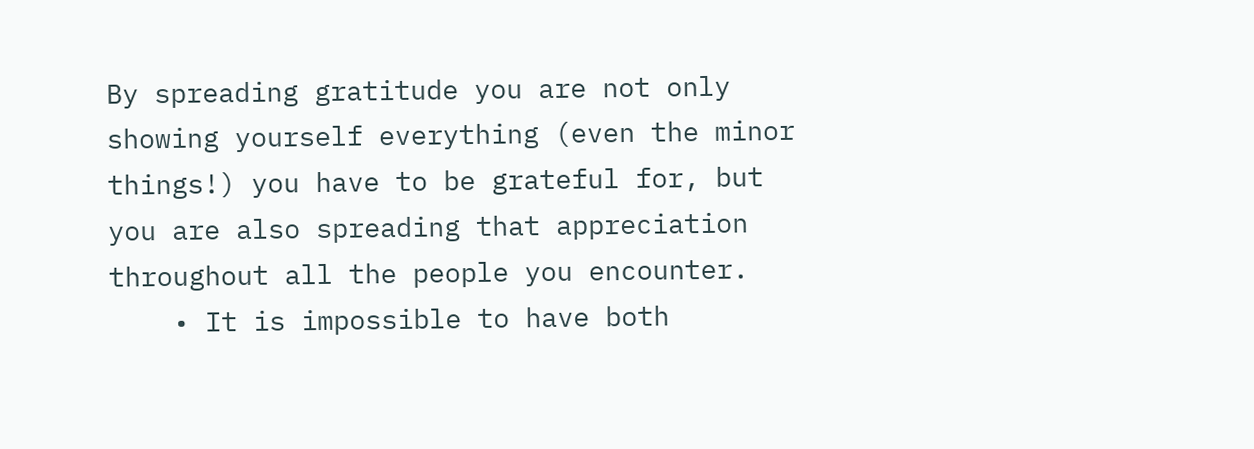By spreading gratitude you are not only showing yourself everything (even the minor things!) you have to be grateful for, but you are also spreading that appreciation throughout all the people you encounter.
    • It is impossible to have both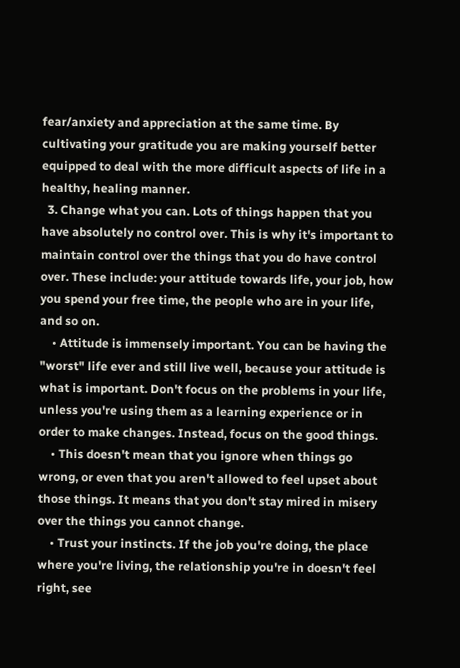fear/anxiety and appreciation at the same time. By cultivating your gratitude you are making yourself better equipped to deal with the more difficult aspects of life in a healthy, healing manner.
  3. Change what you can. Lots of things happen that you have absolutely no control over. This is why it's important to maintain control over the things that you do have control over. These include: your attitude towards life, your job, how you spend your free time, the people who are in your life, and so on.
    • Attitude is immensely important. You can be having the "worst" life ever and still live well, because your attitude is what is important. Don't focus on the problems in your life, unless you're using them as a learning experience or in order to make changes. Instead, focus on the good things.
    • This doesn't mean that you ignore when things go wrong, or even that you aren't allowed to feel upset about those things. It means that you don't stay mired in misery over the things you cannot change.
    • Trust your instincts. If the job you're doing, the place where you're living, the relationship you're in doesn't feel right, see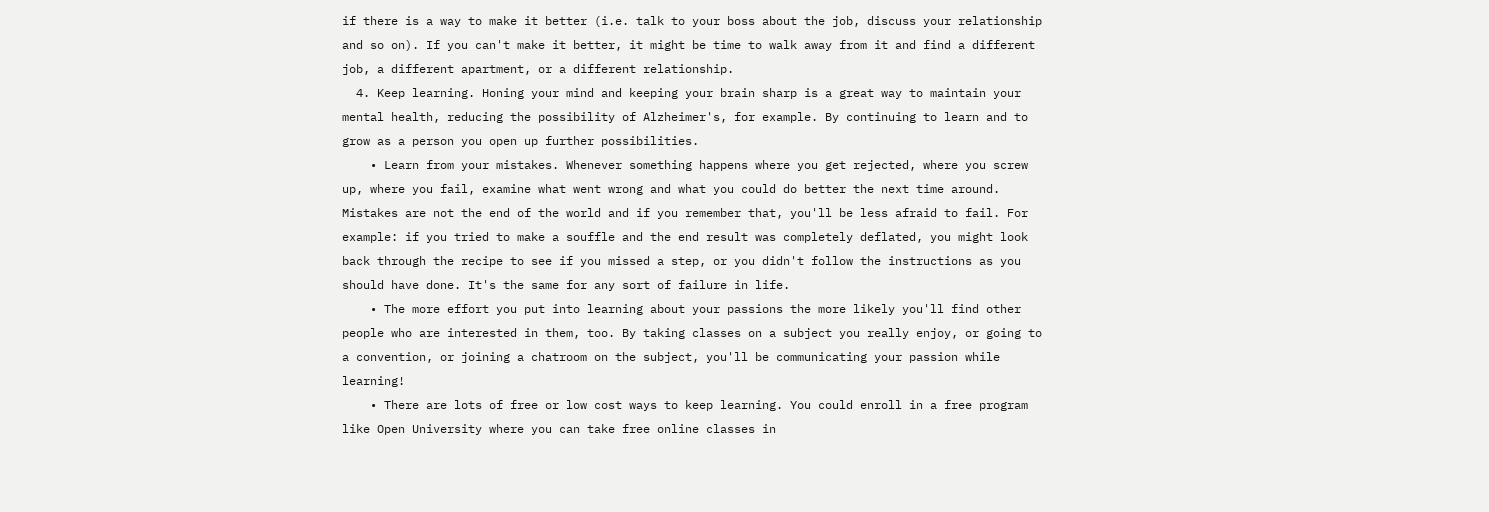if there is a way to make it better (i.e. talk to your boss about the job, discuss your relationship and so on). If you can't make it better, it might be time to walk away from it and find a different job, a different apartment, or a different relationship.
  4. Keep learning. Honing your mind and keeping your brain sharp is a great way to maintain your mental health, reducing the possibility of Alzheimer's, for example. By continuing to learn and to grow as a person you open up further possibilities.
    • Learn from your mistakes. Whenever something happens where you get rejected, where you screw up, where you fail, examine what went wrong and what you could do better the next time around. Mistakes are not the end of the world and if you remember that, you'll be less afraid to fail. For example: if you tried to make a souffle and the end result was completely deflated, you might look back through the recipe to see if you missed a step, or you didn't follow the instructions as you should have done. It's the same for any sort of failure in life.
    • The more effort you put into learning about your passions the more likely you'll find other people who are interested in them, too. By taking classes on a subject you really enjoy, or going to a convention, or joining a chatroom on the subject, you'll be communicating your passion while learning!
    • There are lots of free or low cost ways to keep learning. You could enroll in a free program like Open University where you can take free online classes in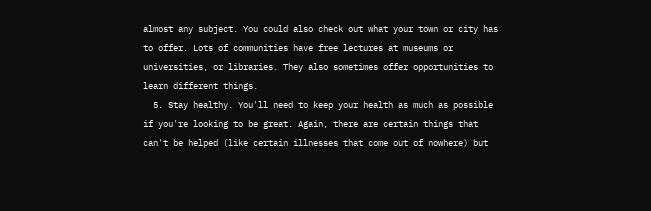almost any subject. You could also check out what your town or city has to offer. Lots of communities have free lectures at museums or universities, or libraries. They also sometimes offer opportunities to learn different things.
  5. Stay healthy. You'll need to keep your health as much as possible if you're looking to be great. Again, there are certain things that can't be helped (like certain illnesses that come out of nowhere) but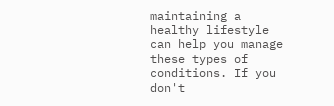maintaining a healthy lifestyle can help you manage these types of conditions. If you don't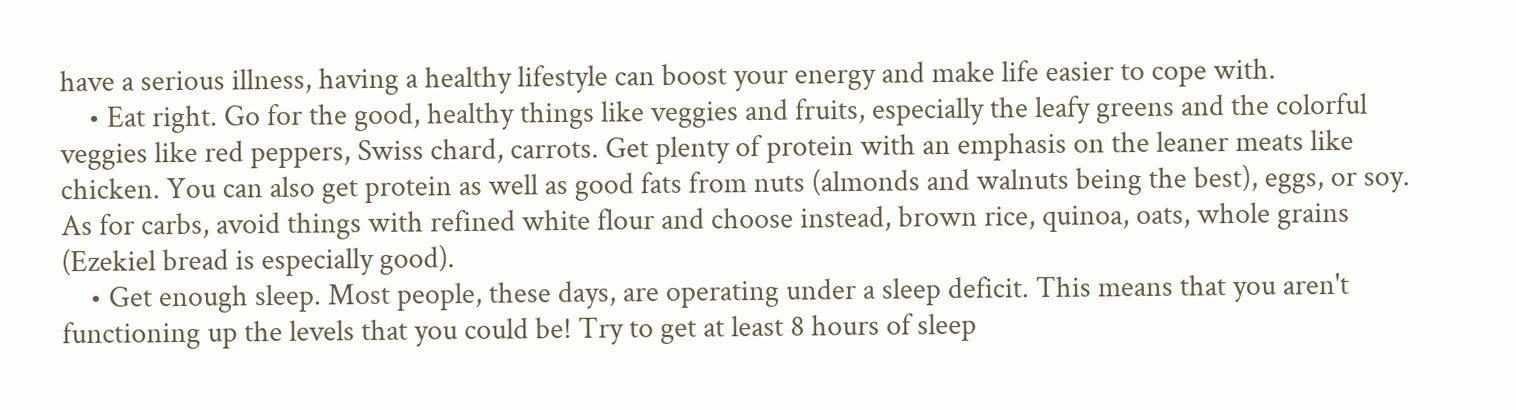have a serious illness, having a healthy lifestyle can boost your energy and make life easier to cope with.
    • Eat right. Go for the good, healthy things like veggies and fruits, especially the leafy greens and the colorful veggies like red peppers, Swiss chard, carrots. Get plenty of protein with an emphasis on the leaner meats like chicken. You can also get protein as well as good fats from nuts (almonds and walnuts being the best), eggs, or soy. As for carbs, avoid things with refined white flour and choose instead, brown rice, quinoa, oats, whole grains (Ezekiel bread is especially good).
    • Get enough sleep. Most people, these days, are operating under a sleep deficit. This means that you aren't functioning up the levels that you could be! Try to get at least 8 hours of sleep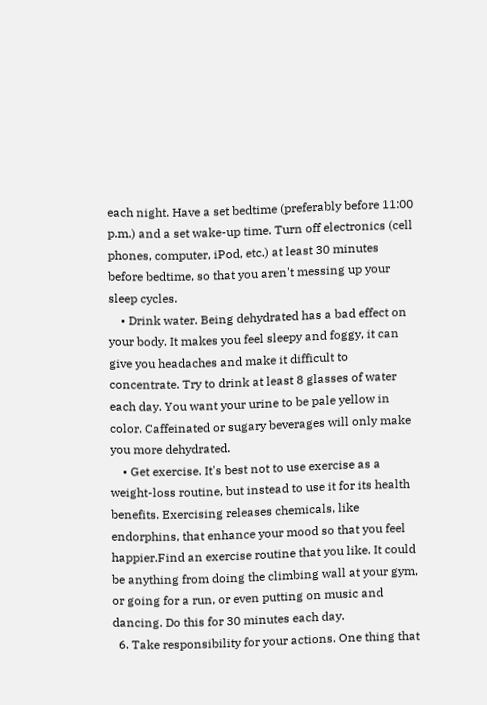each night. Have a set bedtime (preferably before 11:00 p.m.) and a set wake-up time. Turn off electronics (cell phones, computer, iPod, etc.) at least 30 minutes before bedtime, so that you aren't messing up your sleep cycles.
    • Drink water. Being dehydrated has a bad effect on your body. It makes you feel sleepy and foggy, it can give you headaches and make it difficult to concentrate. Try to drink at least 8 glasses of water each day. You want your urine to be pale yellow in color. Caffeinated or sugary beverages will only make you more dehydrated.
    • Get exercise. It's best not to use exercise as a weight-loss routine, but instead to use it for its health benefits. Exercising releases chemicals, like endorphins, that enhance your mood so that you feel happier.Find an exercise routine that you like. It could be anything from doing the climbing wall at your gym, or going for a run, or even putting on music and dancing. Do this for 30 minutes each day.
  6. Take responsibility for your actions. One thing that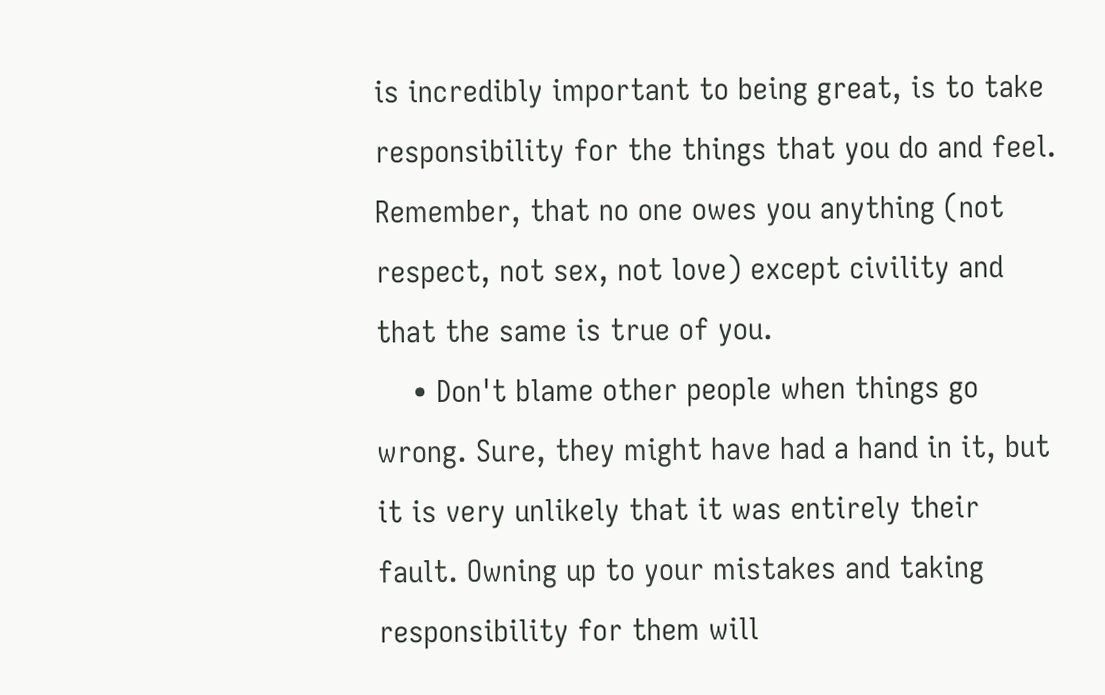is incredibly important to being great, is to take responsibility for the things that you do and feel. Remember, that no one owes you anything (not respect, not sex, not love) except civility and that the same is true of you.
    • Don't blame other people when things go wrong. Sure, they might have had a hand in it, but it is very unlikely that it was entirely their fault. Owning up to your mistakes and taking responsibility for them will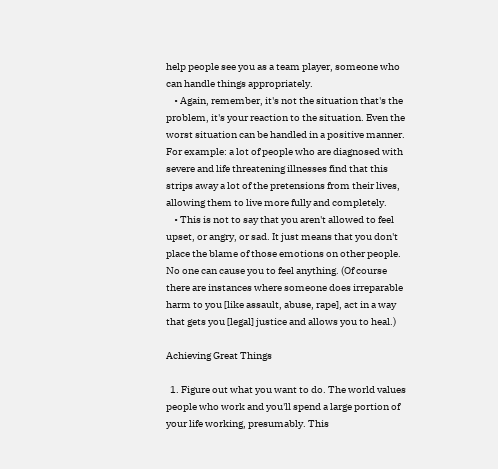help people see you as a team player, someone who can handle things appropriately.
    • Again, remember, it's not the situation that's the problem, it's your reaction to the situation. Even the worst situation can be handled in a positive manner. For example: a lot of people who are diagnosed with severe and life threatening illnesses find that this strips away a lot of the pretensions from their lives, allowing them to live more fully and completely.
    • This is not to say that you aren't allowed to feel upset, or angry, or sad. It just means that you don't place the blame of those emotions on other people. No one can cause you to feel anything. (Of course there are instances where someone does irreparable harm to you [like assault, abuse, rape], act in a way that gets you [legal] justice and allows you to heal.)

Achieving Great Things

  1. Figure out what you want to do. The world values people who work and you'll spend a large portion of your life working, presumably. This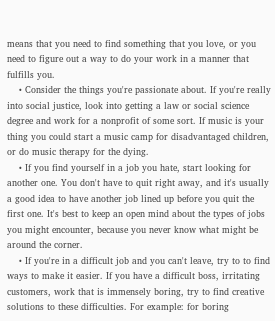means that you need to find something that you love, or you need to figure out a way to do your work in a manner that fulfills you.
    • Consider the things you're passionate about. If you're really into social justice, look into getting a law or social science degree and work for a nonprofit of some sort. If music is your thing you could start a music camp for disadvantaged children, or do music therapy for the dying.
    • If you find yourself in a job you hate, start looking for another one. You don't have to quit right away, and it's usually a good idea to have another job lined up before you quit the first one. It's best to keep an open mind about the types of jobs you might encounter, because you never know what might be around the corner.
    • If you're in a difficult job and you can't leave, try to to find ways to make it easier. If you have a difficult boss, irritating customers, work that is immensely boring, try to find creative solutions to these difficulties. For example: for boring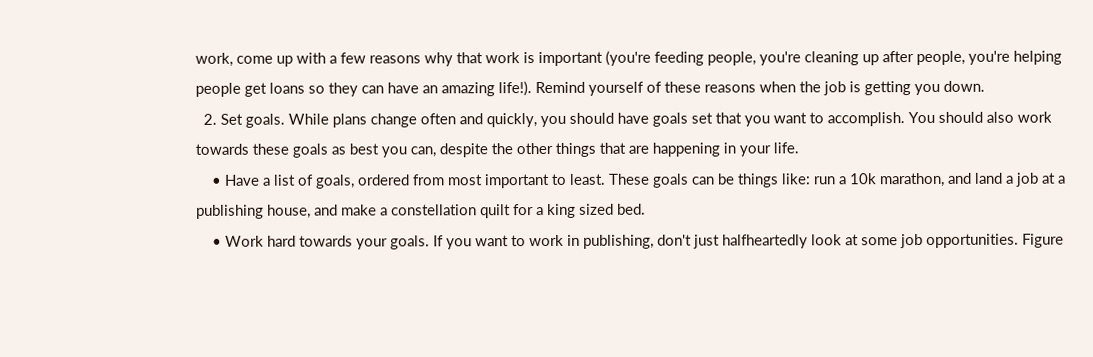work, come up with a few reasons why that work is important (you're feeding people, you're cleaning up after people, you're helping people get loans so they can have an amazing life!). Remind yourself of these reasons when the job is getting you down.
  2. Set goals. While plans change often and quickly, you should have goals set that you want to accomplish. You should also work towards these goals as best you can, despite the other things that are happening in your life.
    • Have a list of goals, ordered from most important to least. These goals can be things like: run a 10k marathon, and land a job at a publishing house, and make a constellation quilt for a king sized bed.
    • Work hard towards your goals. If you want to work in publishing, don't just halfheartedly look at some job opportunities. Figure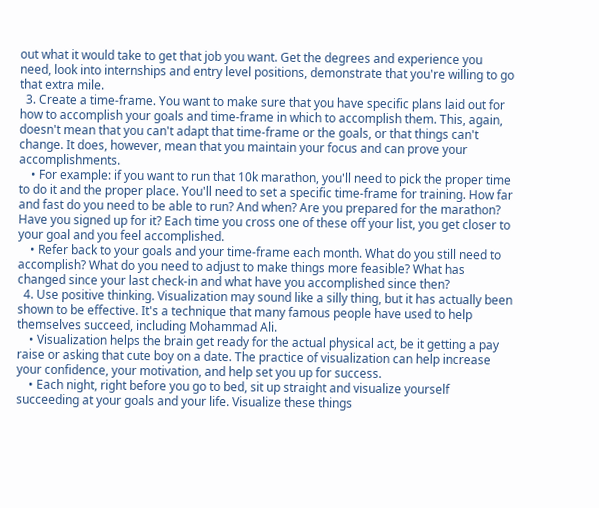out what it would take to get that job you want. Get the degrees and experience you need, look into internships and entry level positions, demonstrate that you're willing to go that extra mile.
  3. Create a time-frame. You want to make sure that you have specific plans laid out for how to accomplish your goals and time-frame in which to accomplish them. This, again, doesn't mean that you can't adapt that time-frame or the goals, or that things can't change. It does, however, mean that you maintain your focus and can prove your accomplishments.
    • For example: if you want to run that 10k marathon, you'll need to pick the proper time to do it and the proper place. You'll need to set a specific time-frame for training. How far and fast do you need to be able to run? And when? Are you prepared for the marathon? Have you signed up for it? Each time you cross one of these off your list, you get closer to your goal and you feel accomplished.
    • Refer back to your goals and your time-frame each month. What do you still need to accomplish? What do you need to adjust to make things more feasible? What has changed since your last check-in and what have you accomplished since then?
  4. Use positive thinking. Visualization may sound like a silly thing, but it has actually been shown to be effective. It's a technique that many famous people have used to help themselves succeed, including Mohammad Ali.
    • Visualization helps the brain get ready for the actual physical act, be it getting a pay raise or asking that cute boy on a date. The practice of visualization can help increase your confidence, your motivation, and help set you up for success.
    • Each night, right before you go to bed, sit up straight and visualize yourself succeeding at your goals and your life. Visualize these things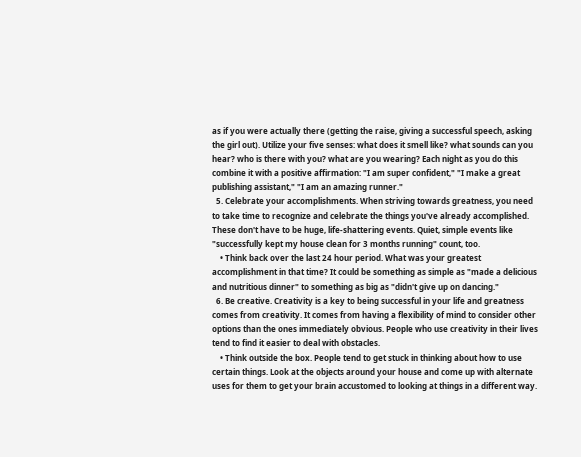as if you were actually there (getting the raise, giving a successful speech, asking the girl out). Utilize your five senses: what does it smell like? what sounds can you hear? who is there with you? what are you wearing? Each night as you do this combine it with a positive affirmation: "I am super confident," "I make a great publishing assistant," "I am an amazing runner."
  5. Celebrate your accomplishments. When striving towards greatness, you need to take time to recognize and celebrate the things you've already accomplished. These don't have to be huge, life-shattering events. Quiet, simple events like "successfully kept my house clean for 3 months running" count, too.
    • Think back over the last 24 hour period. What was your greatest accomplishment in that time? It could be something as simple as "made a delicious and nutritious dinner" to something as big as "didn't give up on dancing."
  6. Be creative. Creativity is a key to being successful in your life and greatness comes from creativity. It comes from having a flexibility of mind to consider other options than the ones immediately obvious. People who use creativity in their lives tend to find it easier to deal with obstacles.
    • Think outside the box. People tend to get stuck in thinking about how to use certain things. Look at the objects around your house and come up with alternate uses for them to get your brain accustomed to looking at things in a different way.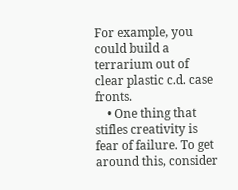For example, you could build a terrarium out of clear plastic c.d. case fronts.
    • One thing that stifles creativity is fear of failure. To get around this, consider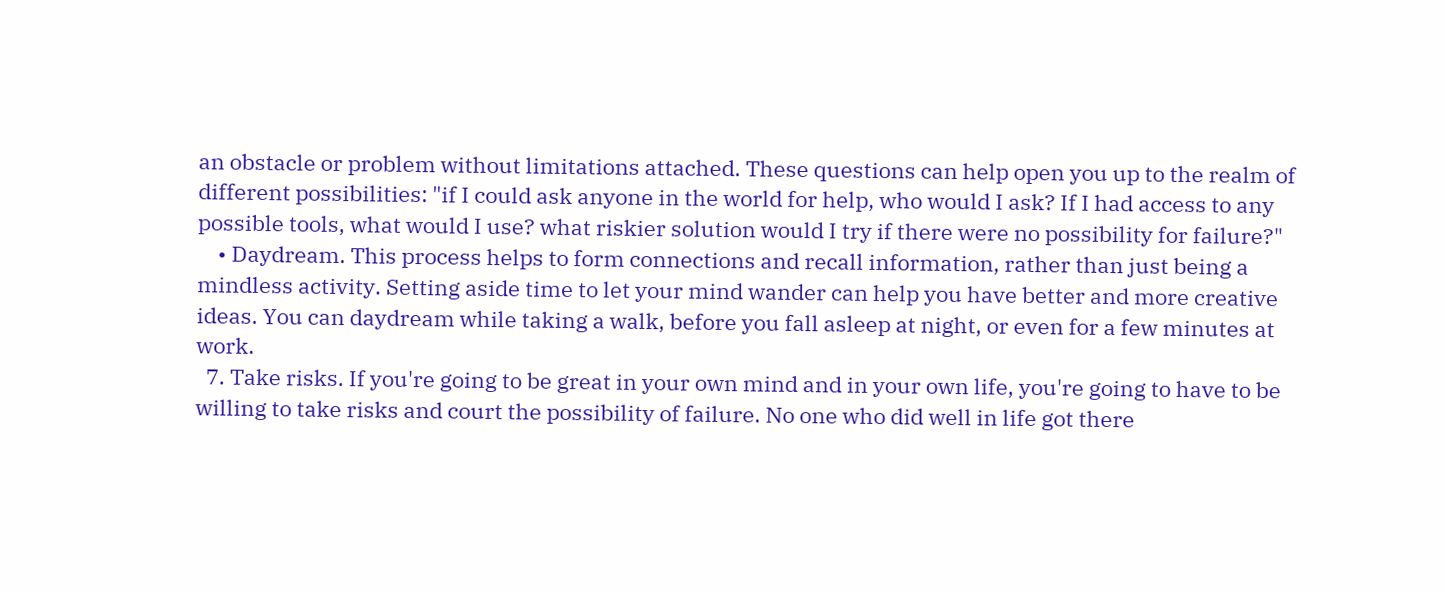an obstacle or problem without limitations attached. These questions can help open you up to the realm of different possibilities: "if I could ask anyone in the world for help, who would I ask? If I had access to any possible tools, what would I use? what riskier solution would I try if there were no possibility for failure?"
    • Daydream. This process helps to form connections and recall information, rather than just being a mindless activity. Setting aside time to let your mind wander can help you have better and more creative ideas. You can daydream while taking a walk, before you fall asleep at night, or even for a few minutes at work.
  7. Take risks. If you're going to be great in your own mind and in your own life, you're going to have to be willing to take risks and court the possibility of failure. No one who did well in life got there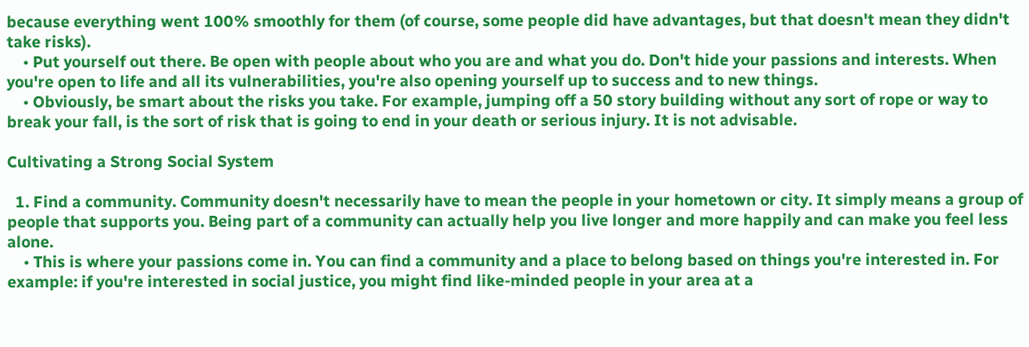because everything went 100% smoothly for them (of course, some people did have advantages, but that doesn't mean they didn't take risks).
    • Put yourself out there. Be open with people about who you are and what you do. Don't hide your passions and interests. When you're open to life and all its vulnerabilities, you're also opening yourself up to success and to new things.
    • Obviously, be smart about the risks you take. For example, jumping off a 50 story building without any sort of rope or way to break your fall, is the sort of risk that is going to end in your death or serious injury. It is not advisable.

Cultivating a Strong Social System

  1. Find a community. Community doesn't necessarily have to mean the people in your hometown or city. It simply means a group of people that supports you. Being part of a community can actually help you live longer and more happily and can make you feel less alone.
    • This is where your passions come in. You can find a community and a place to belong based on things you're interested in. For example: if you're interested in social justice, you might find like-minded people in your area at a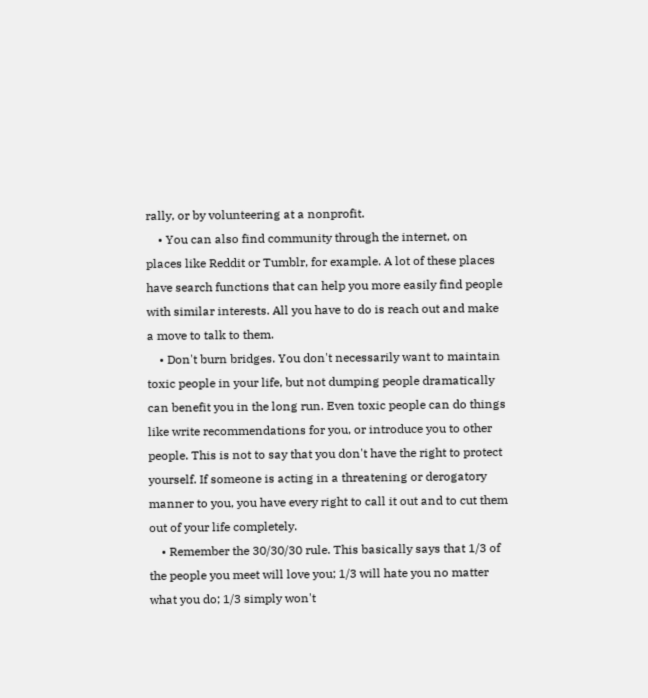rally, or by volunteering at a nonprofit.
    • You can also find community through the internet, on places like Reddit or Tumblr, for example. A lot of these places have search functions that can help you more easily find people with similar interests. All you have to do is reach out and make a move to talk to them.
    • Don't burn bridges. You don't necessarily want to maintain toxic people in your life, but not dumping people dramatically can benefit you in the long run. Even toxic people can do things like write recommendations for you, or introduce you to other people. This is not to say that you don't have the right to protect yourself. If someone is acting in a threatening or derogatory manner to you, you have every right to call it out and to cut them out of your life completely.
    • Remember the 30/30/30 rule. This basically says that 1/3 of the people you meet will love you; 1/3 will hate you no matter what you do; 1/3 simply won't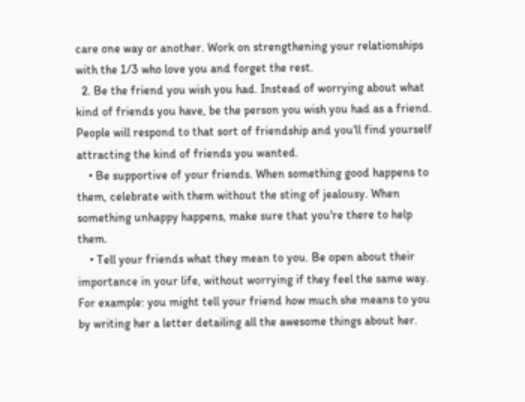care one way or another. Work on strengthening your relationships with the 1/3 who love you and forget the rest.
  2. Be the friend you wish you had. Instead of worrying about what kind of friends you have, be the person you wish you had as a friend. People will respond to that sort of friendship and you'll find yourself attracting the kind of friends you wanted.
    • Be supportive of your friends. When something good happens to them, celebrate with them without the sting of jealousy. When something unhappy happens, make sure that you're there to help them.
    • Tell your friends what they mean to you. Be open about their importance in your life, without worrying if they feel the same way. For example: you might tell your friend how much she means to you by writing her a letter detailing all the awesome things about her.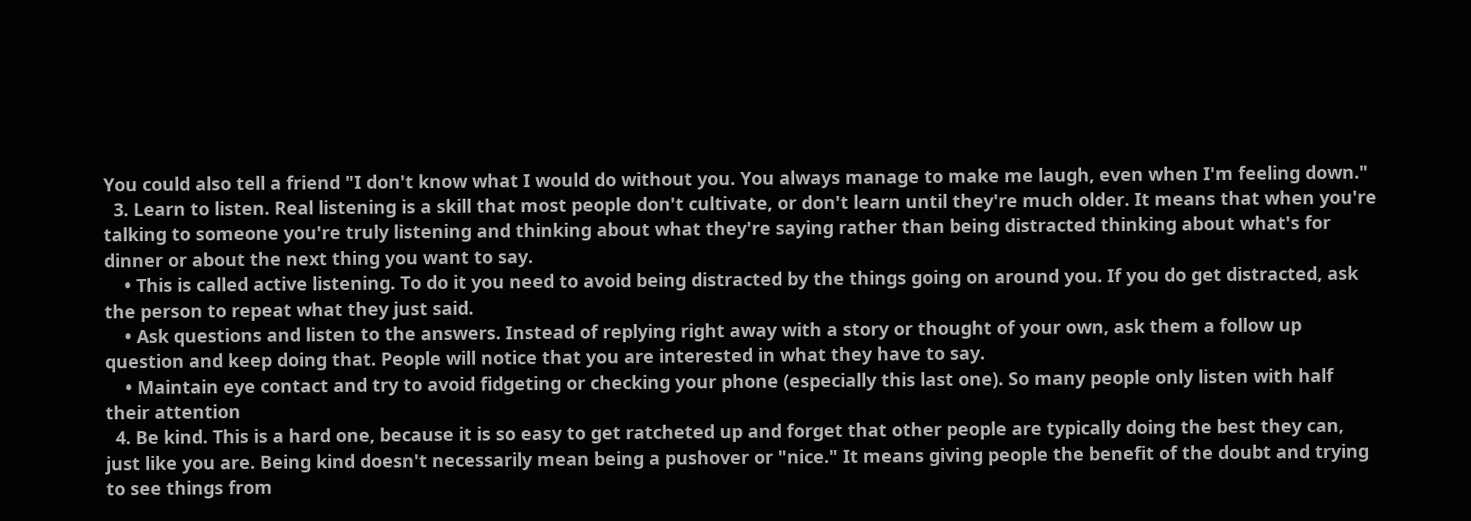You could also tell a friend "I don't know what I would do without you. You always manage to make me laugh, even when I'm feeling down."
  3. Learn to listen. Real listening is a skill that most people don't cultivate, or don't learn until they're much older. It means that when you're talking to someone you're truly listening and thinking about what they're saying rather than being distracted thinking about what's for dinner or about the next thing you want to say.
    • This is called active listening. To do it you need to avoid being distracted by the things going on around you. If you do get distracted, ask the person to repeat what they just said.
    • Ask questions and listen to the answers. Instead of replying right away with a story or thought of your own, ask them a follow up question and keep doing that. People will notice that you are interested in what they have to say.
    • Maintain eye contact and try to avoid fidgeting or checking your phone (especially this last one). So many people only listen with half their attention
  4. Be kind. This is a hard one, because it is so easy to get ratcheted up and forget that other people are typically doing the best they can, just like you are. Being kind doesn't necessarily mean being a pushover or "nice." It means giving people the benefit of the doubt and trying to see things from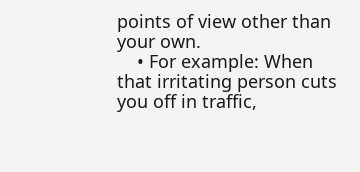points of view other than your own.
    • For example: When that irritating person cuts you off in traffic,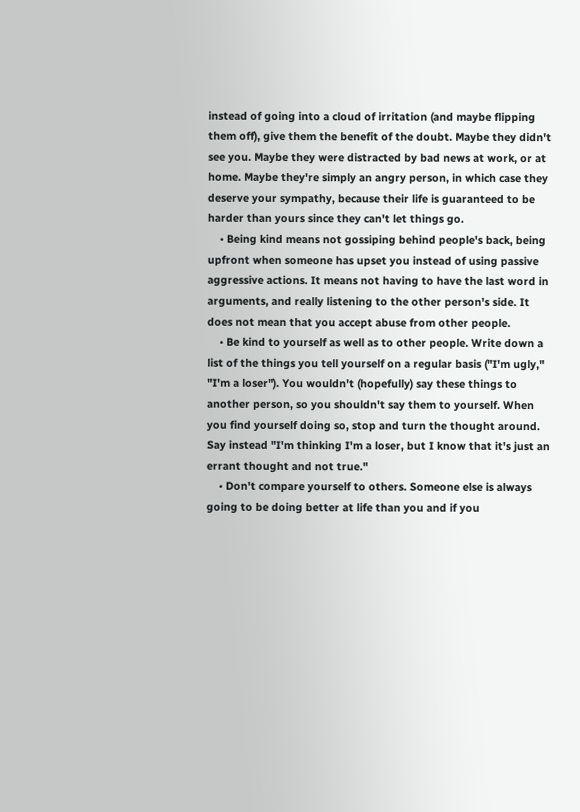instead of going into a cloud of irritation (and maybe flipping them off), give them the benefit of the doubt. Maybe they didn't see you. Maybe they were distracted by bad news at work, or at home. Maybe they're simply an angry person, in which case they deserve your sympathy, because their life is guaranteed to be harder than yours since they can't let things go.
    • Being kind means not gossiping behind people's back, being upfront when someone has upset you instead of using passive aggressive actions. It means not having to have the last word in arguments, and really listening to the other person's side. It does not mean that you accept abuse from other people.
    • Be kind to yourself as well as to other people. Write down a list of the things you tell yourself on a regular basis ("I'm ugly," "I'm a loser"). You wouldn't (hopefully) say these things to another person, so you shouldn't say them to yourself. When you find yourself doing so, stop and turn the thought around. Say instead "I'm thinking I'm a loser, but I know that it's just an errant thought and not true."
    • Don't compare yourself to others. Someone else is always going to be doing better at life than you and if you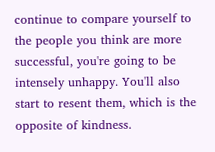continue to compare yourself to the people you think are more successful, you're going to be intensely unhappy. You'll also start to resent them, which is the opposite of kindness.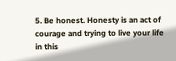5. Be honest. Honesty is an act of courage and trying to live your life in this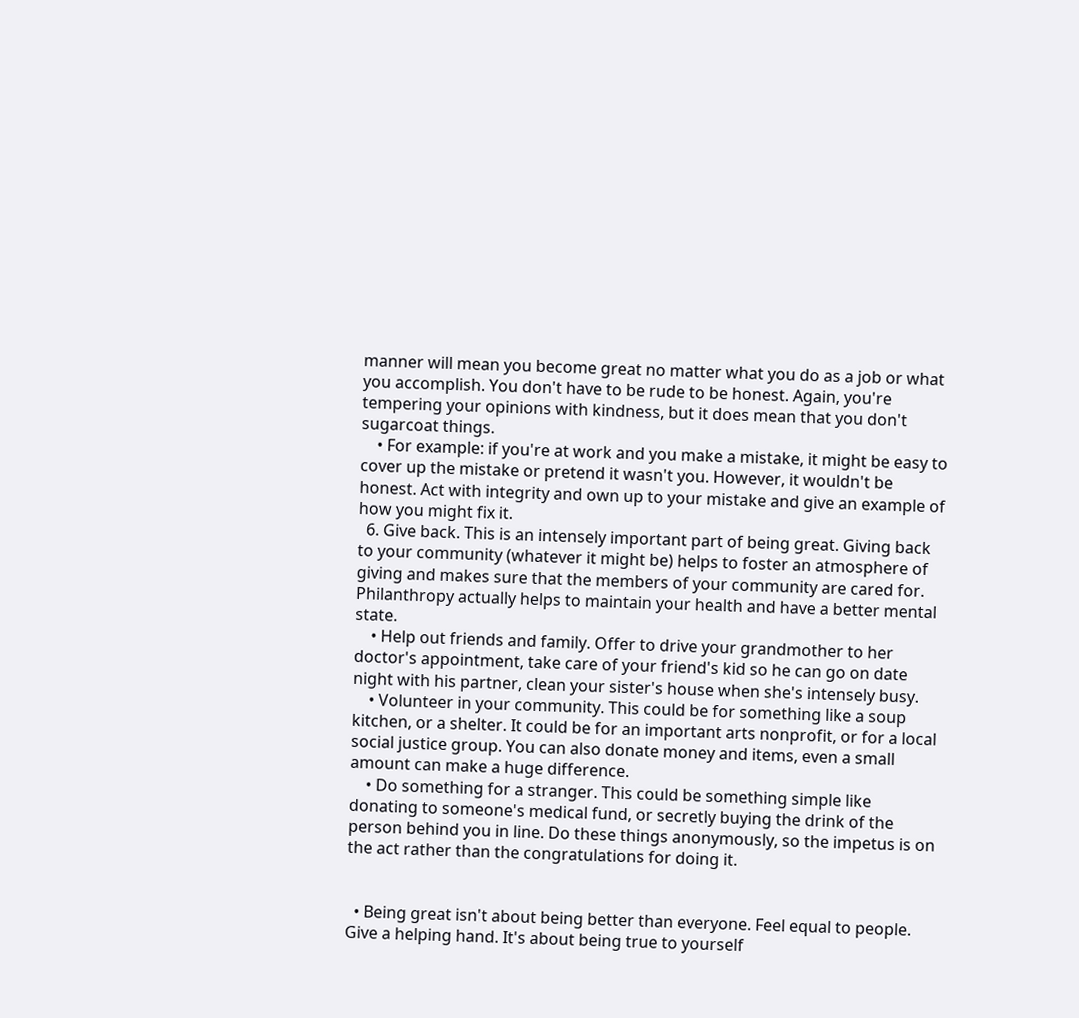manner will mean you become great no matter what you do as a job or what you accomplish. You don't have to be rude to be honest. Again, you're tempering your opinions with kindness, but it does mean that you don't sugarcoat things.
    • For example: if you're at work and you make a mistake, it might be easy to cover up the mistake or pretend it wasn't you. However, it wouldn't be honest. Act with integrity and own up to your mistake and give an example of how you might fix it.
  6. Give back. This is an intensely important part of being great. Giving back to your community (whatever it might be) helps to foster an atmosphere of giving and makes sure that the members of your community are cared for. Philanthropy actually helps to maintain your health and have a better mental state.
    • Help out friends and family. Offer to drive your grandmother to her doctor's appointment, take care of your friend's kid so he can go on date night with his partner, clean your sister's house when she's intensely busy.
    • Volunteer in your community. This could be for something like a soup kitchen, or a shelter. It could be for an important arts nonprofit, or for a local social justice group. You can also donate money and items, even a small amount can make a huge difference.
    • Do something for a stranger. This could be something simple like donating to someone's medical fund, or secretly buying the drink of the person behind you in line. Do these things anonymously, so the impetus is on the act rather than the congratulations for doing it.


  • Being great isn't about being better than everyone. Feel equal to people. Give a helping hand. It's about being true to yourself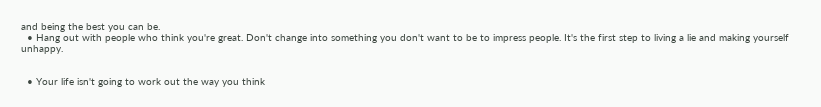and being the best you can be.
  • Hang out with people who think you're great. Don't change into something you don't want to be to impress people. It's the first step to living a lie and making yourself unhappy.


  • Your life isn't going to work out the way you think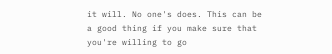it will. No one's does. This can be a good thing if you make sure that you're willing to go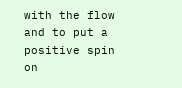with the flow and to put a positive spin on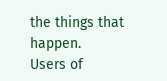the things that happen.
Users of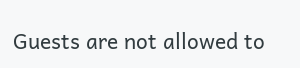Guests are not allowed to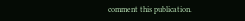comment this publication.